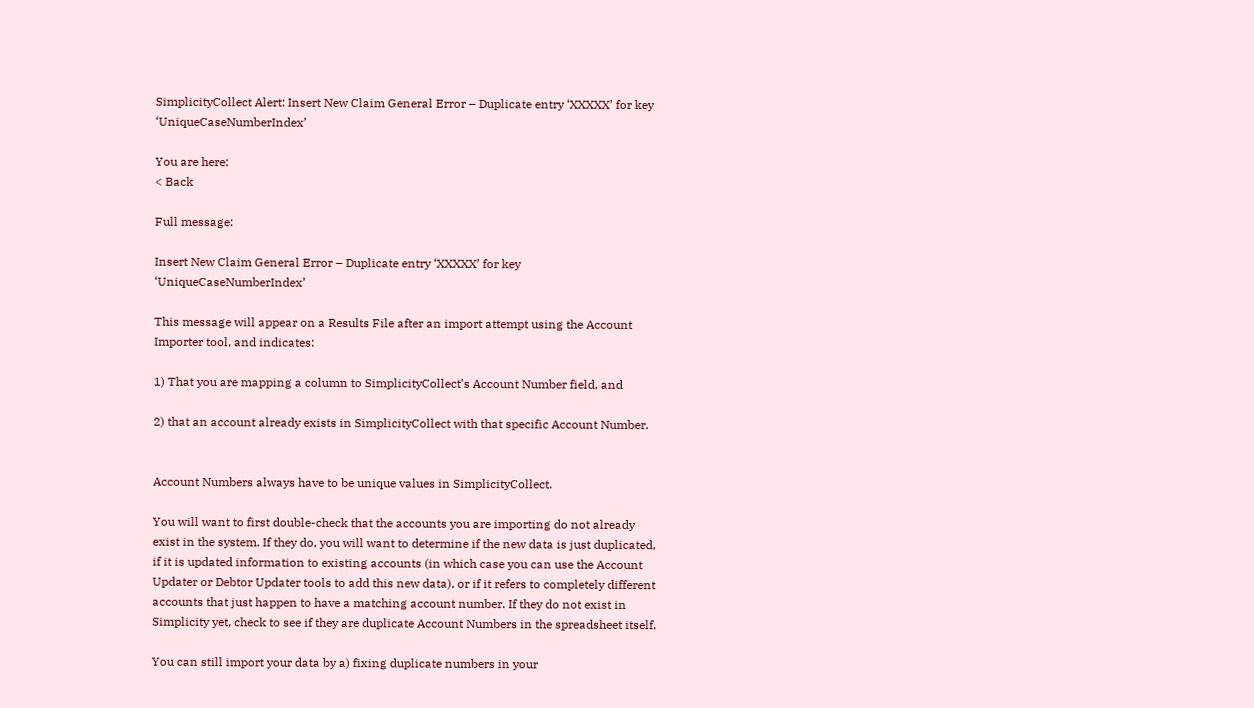SimplicityCollect Alert: Insert New Claim General Error – Duplicate entry ‘XXXXX’ for key ‘UniqueCaseNumberIndex’

You are here:
< Back

Full message:

Insert New Claim General Error – Duplicate entry ‘XXXXX’ for key ‘UniqueCaseNumberIndex’

This message will appear on a Results File after an import attempt using the Account Importer tool, and indicates:

1) That you are mapping a column to SimplicityCollect’s Account Number field, and

2) that an account already exists in SimplicityCollect with that specific Account Number.


Account Numbers always have to be unique values in SimplicityCollect.

You will want to first double-check that the accounts you are importing do not already exist in the system. If they do, you will want to determine if the new data is just duplicated, if it is updated information to existing accounts (in which case you can use the Account Updater or Debtor Updater tools to add this new data), or if it refers to completely different accounts that just happen to have a matching account number. If they do not exist in Simplicity yet, check to see if they are duplicate Account Numbers in the spreadsheet itself.

You can still import your data by a) fixing duplicate numbers in your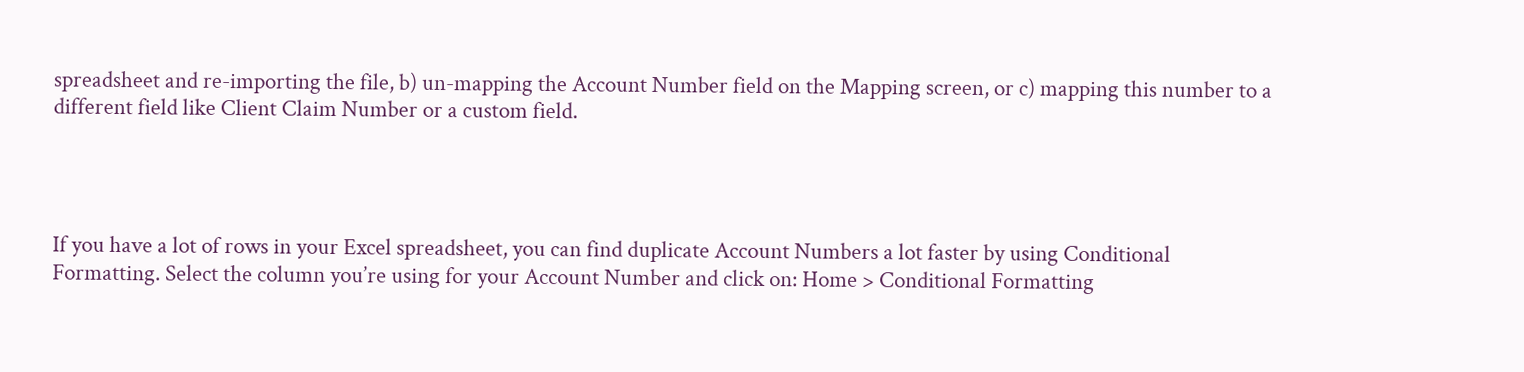spreadsheet and re-importing the file, b) un-mapping the Account Number field on the Mapping screen, or c) mapping this number to a different field like Client Claim Number or a custom field.




If you have a lot of rows in your Excel spreadsheet, you can find duplicate Account Numbers a lot faster by using Conditional Formatting. Select the column you’re using for your Account Number and click on: Home > Conditional Formatting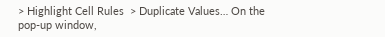> Highlight Cell Rules  > Duplicate Values… On the pop-up window,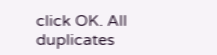click OK. All duplicates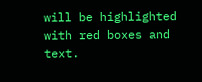will be highlighted with red boxes and text.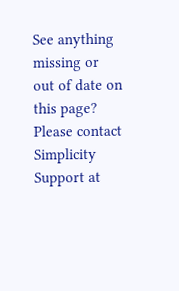See anything missing or out of date on this page? Please contact Simplicity Support at